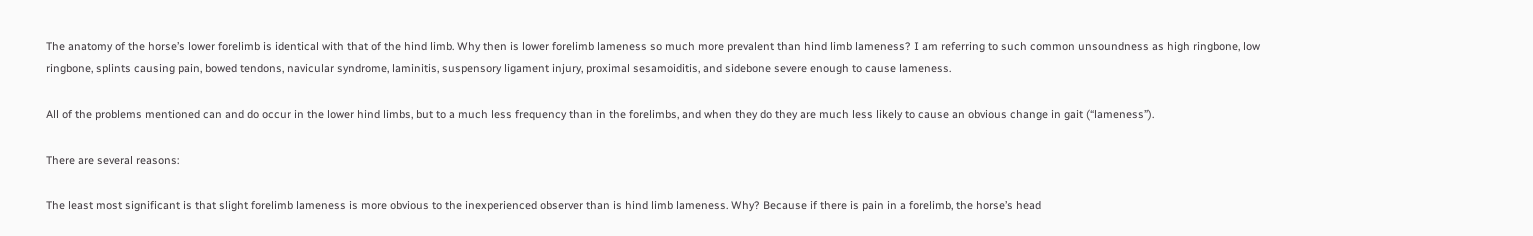The anatomy of the horse’s lower forelimb is identical with that of the hind limb. Why then is lower forelimb lameness so much more prevalent than hind limb lameness? I am referring to such common unsoundness as high ringbone, low ringbone, splints causing pain, bowed tendons, navicular syndrome, laminitis, suspensory ligament injury, proximal sesamoiditis, and sidebone severe enough to cause lameness.

All of the problems mentioned can and do occur in the lower hind limbs, but to a much less frequency than in the forelimbs, and when they do they are much less likely to cause an obvious change in gait (“lameness”).

There are several reasons:

The least most significant is that slight forelimb lameness is more obvious to the inexperienced observer than is hind limb lameness. Why? Because if there is pain in a forelimb, the horse’s head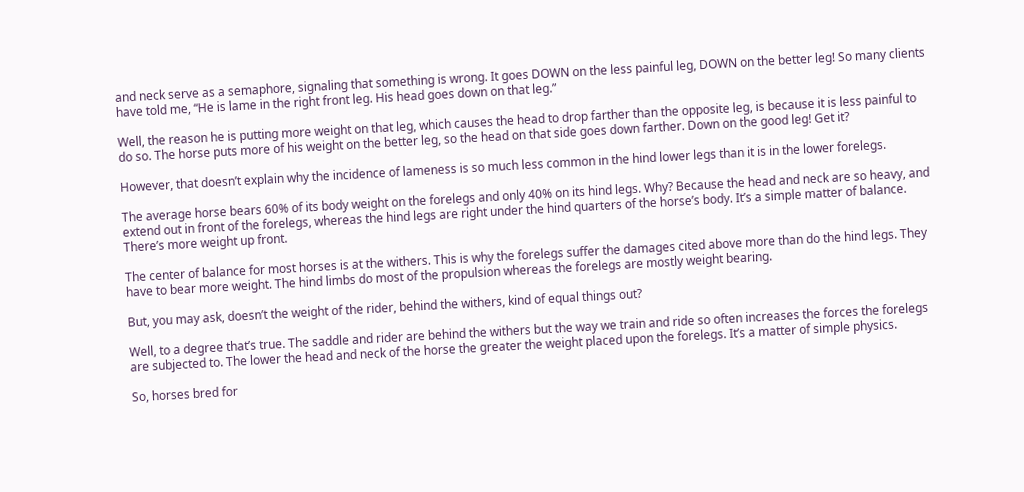and neck serve as a semaphore, signaling that something is wrong. It goes DOWN on the less painful leg, DOWN on the better leg! So many clients have told me, “He is lame in the right front leg. His head goes down on that leg.”

Well, the reason he is putting more weight on that leg, which causes the head to drop farther than the opposite leg, is because it is less painful to do so. The horse puts more of his weight on the better leg, so the head on that side goes down farther. Down on the good leg! Get it?

However, that doesn’t explain why the incidence of lameness is so much less common in the hind lower legs than it is in the lower forelegs.

The average horse bears 60% of its body weight on the forelegs and only 40% on its hind legs. Why? Because the head and neck are so heavy, and extend out in front of the forelegs, whereas the hind legs are right under the hind quarters of the horse’s body. It’s a simple matter of balance. There’s more weight up front.

The center of balance for most horses is at the withers. This is why the forelegs suffer the damages cited above more than do the hind legs. They have to bear more weight. The hind limbs do most of the propulsion whereas the forelegs are mostly weight bearing.

But, you may ask, doesn’t the weight of the rider, behind the withers, kind of equal things out?

Well, to a degree that’s true. The saddle and rider are behind the withers but the way we train and ride so often increases the forces the forelegs are subjected to. The lower the head and neck of the horse the greater the weight placed upon the forelegs. It’s a matter of simple physics.

So, horses bred for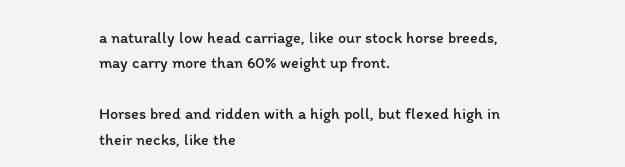a naturally low head carriage, like our stock horse breeds, may carry more than 60% weight up front.

Horses bred and ridden with a high poll, but flexed high in their necks, like the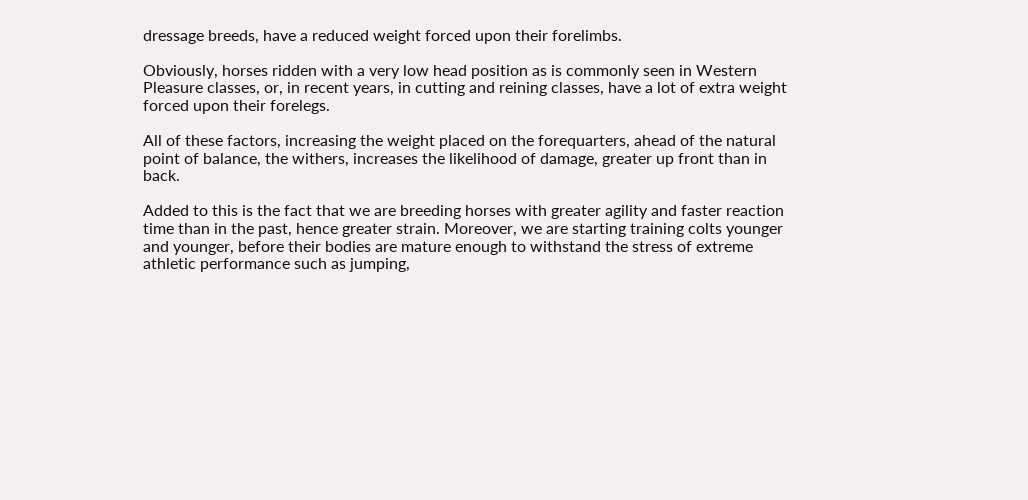dressage breeds, have a reduced weight forced upon their forelimbs.

Obviously, horses ridden with a very low head position as is commonly seen in Western Pleasure classes, or, in recent years, in cutting and reining classes, have a lot of extra weight forced upon their forelegs.

All of these factors, increasing the weight placed on the forequarters, ahead of the natural point of balance, the withers, increases the likelihood of damage, greater up front than in back.

Added to this is the fact that we are breeding horses with greater agility and faster reaction time than in the past, hence greater strain. Moreover, we are starting training colts younger and younger, before their bodies are mature enough to withstand the stress of extreme athletic performance such as jumping,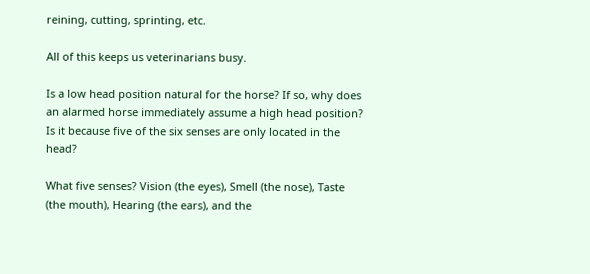reining, cutting, sprinting, etc.

All of this keeps us veterinarians busy.

Is a low head position natural for the horse? If so, why does an alarmed horse immediately assume a high head position? Is it because five of the six senses are only located in the head?

What five senses? Vision (the eyes), Smell (the nose), Taste (the mouth), Hearing (the ears), and the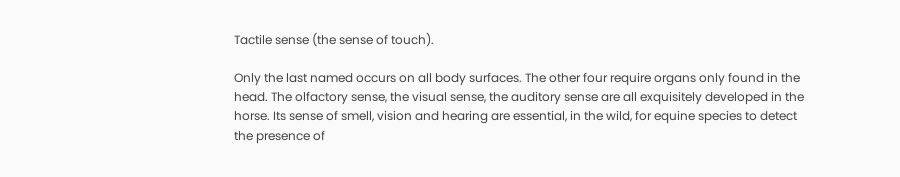Tactile sense (the sense of touch).

Only the last named occurs on all body surfaces. The other four require organs only found in the head. The olfactory sense, the visual sense, the auditory sense are all exquisitely developed in the horse. Its sense of smell, vision and hearing are essential, in the wild, for equine species to detect the presence of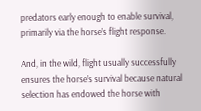predators early enough to enable survival, primarily via the horse’s flight response.

And, in the wild, flight usually successfully ensures the horse’s survival because natural selection has endowed the horse with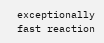exceptionally fast reaction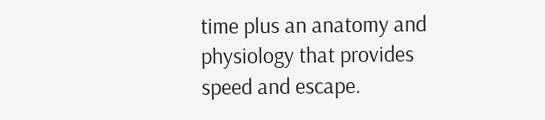time plus an anatomy and physiology that provides speed and escape.